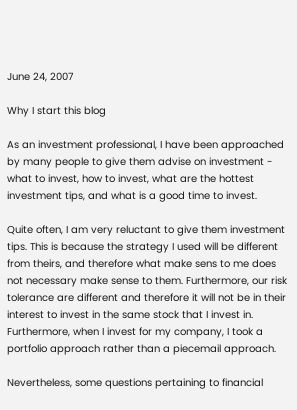June 24, 2007

Why I start this blog

As an investment professional, I have been approached by many people to give them advise on investment - what to invest, how to invest, what are the hottest investment tips, and what is a good time to invest.

Quite often, I am very reluctant to give them investment tips. This is because the strategy I used will be different from theirs, and therefore what make sens to me does not necessary make sense to them. Furthermore, our risk tolerance are different and therefore it will not be in their interest to invest in the same stock that I invest in. Furthermore, when I invest for my company, I took a portfolio approach rather than a piecemail approach.

Nevertheless, some questions pertaining to financial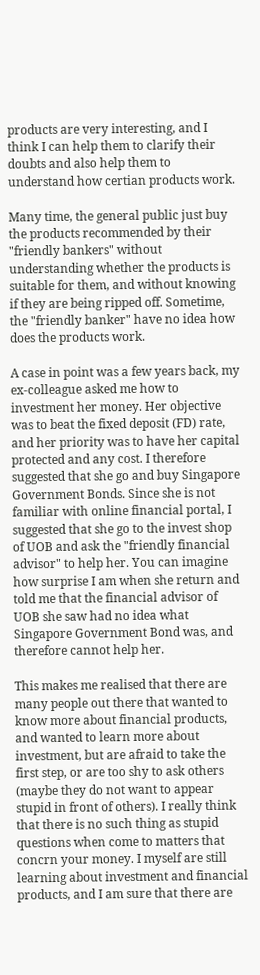products are very interesting, and I think I can help them to clarify their doubts and also help them to understand how certian products work.

Many time, the general public just buy the products recommended by their "friendly bankers" without understanding whether the products is suitable for them, and without knowing if they are being ripped off. Sometime, the "friendly banker" have no idea how does the products work.

A case in point was a few years back, my ex-colleague asked me how to investment her money. Her objective was to beat the fixed deposit (FD) rate, and her priority was to have her capital protected and any cost. I therefore suggested that she go and buy Singapore Government Bonds. Since she is not familiar with online financial portal, I suggested that she go to the invest shop of UOB and ask the "friendly financial advisor" to help her. You can imagine how surprise I am when she return and told me that the financial advisor of UOB she saw had no idea what Singapore Government Bond was, and therefore cannot help her.

This makes me realised that there are many people out there that wanted to know more about financial products, and wanted to learn more about investment, but are afraid to take the first step, or are too shy to ask others (maybe they do not want to appear stupid in front of others). I really think that there is no such thing as stupid questions when come to matters that concrn your money. I myself are still learning about investment and financial products, and I am sure that there are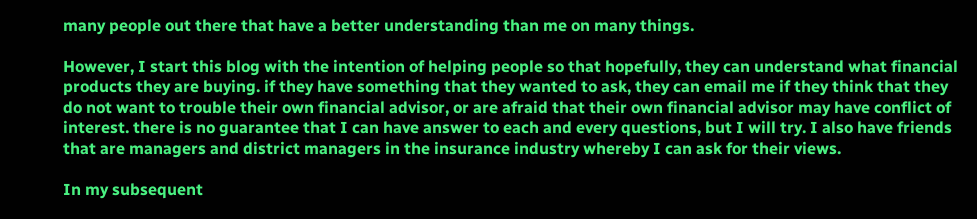many people out there that have a better understanding than me on many things.

However, I start this blog with the intention of helping people so that hopefully, they can understand what financial products they are buying. if they have something that they wanted to ask, they can email me if they think that they do not want to trouble their own financial advisor, or are afraid that their own financial advisor may have conflict of interest. there is no guarantee that I can have answer to each and every questions, but I will try. I also have friends that are managers and district managers in the insurance industry whereby I can ask for their views.

In my subsequent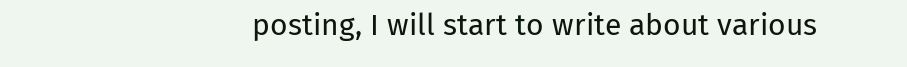posting, I will start to write about various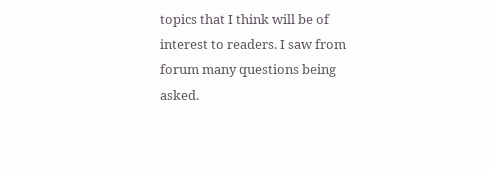topics that I think will be of interest to readers. I saw from forum many questions being asked.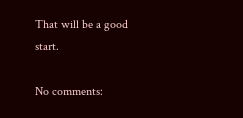That will be a good start.

No comments: